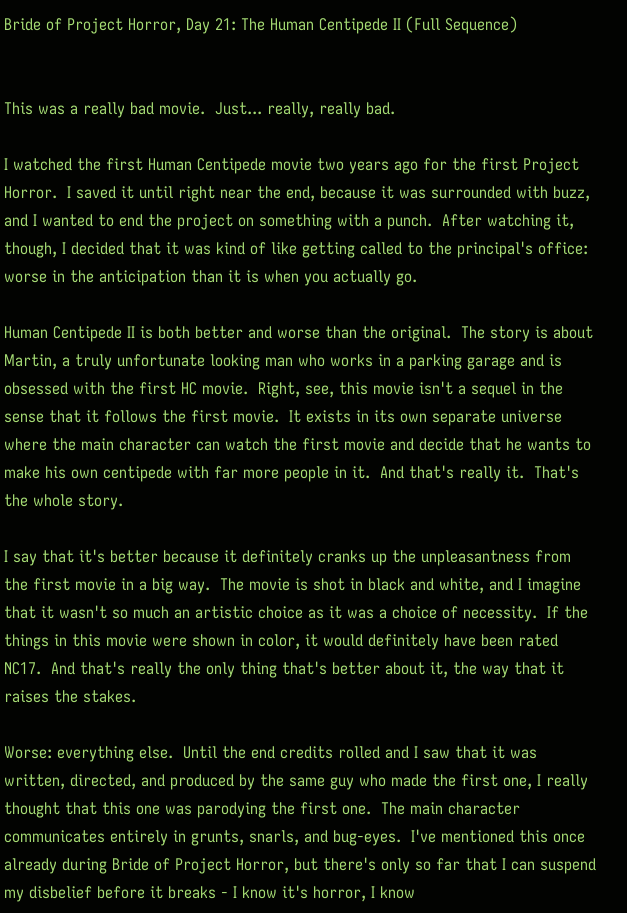Bride of Project Horror, Day 21: The Human Centipede II (Full Sequence)


This was a really bad movie.  Just... really, really bad.

I watched the first Human Centipede movie two years ago for the first Project Horror.  I saved it until right near the end, because it was surrounded with buzz, and I wanted to end the project on something with a punch.  After watching it, though, I decided that it was kind of like getting called to the principal's office: worse in the anticipation than it is when you actually go.

Human Centipede II is both better and worse than the original.  The story is about Martin, a truly unfortunate looking man who works in a parking garage and is obsessed with the first HC movie.  Right, see, this movie isn't a sequel in the sense that it follows the first movie.  It exists in its own separate universe where the main character can watch the first movie and decide that he wants to make his own centipede with far more people in it.  And that's really it.  That's the whole story.

I say that it's better because it definitely cranks up the unpleasantness from the first movie in a big way.  The movie is shot in black and white, and I imagine that it wasn't so much an artistic choice as it was a choice of necessity.  If the things in this movie were shown in color, it would definitely have been rated NC17.  And that's really the only thing that's better about it, the way that it raises the stakes.

Worse: everything else.  Until the end credits rolled and I saw that it was written, directed, and produced by the same guy who made the first one, I really thought that this one was parodying the first one.  The main character communicates entirely in grunts, snarls, and bug-eyes.  I've mentioned this once already during Bride of Project Horror, but there's only so far that I can suspend my disbelief before it breaks - I know it's horror, I know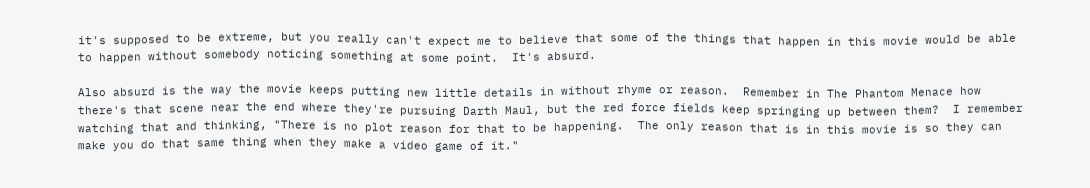it's supposed to be extreme, but you really can't expect me to believe that some of the things that happen in this movie would be able to happen without somebody noticing something at some point.  It's absurd.

Also absurd is the way the movie keeps putting new little details in without rhyme or reason.  Remember in The Phantom Menace how there's that scene near the end where they're pursuing Darth Maul, but the red force fields keep springing up between them?  I remember watching that and thinking, "There is no plot reason for that to be happening.  The only reason that is in this movie is so they can make you do that same thing when they make a video game of it."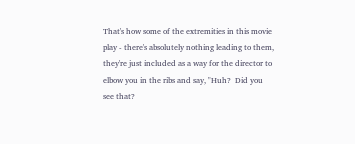That's how some of the extremities in this movie play - there's absolutely nothing leading to them, they're just included as a way for the director to elbow you in the ribs and say, "Huh?  Did you see that?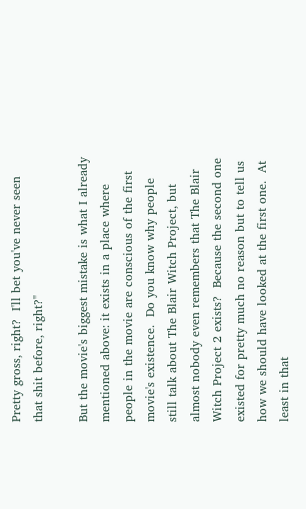Pretty gross, right?  I'll bet you've never seen that shit before, right?"

But the movie's biggest mistake is what I already mentioned above: it exists in a place where people in the movie are conscious of the first movie's existence.  Do you know why people still talk about The Blair Witch Project, but almost nobody even remembers that The Blair Witch Project 2 exists?  Because the second one existed for pretty much no reason but to tell us how we should have looked at the first one.  At least in that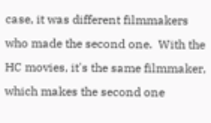case, it was different filmmakers who made the second one.  With the HC movies, it's the same filmmaker, which makes the second one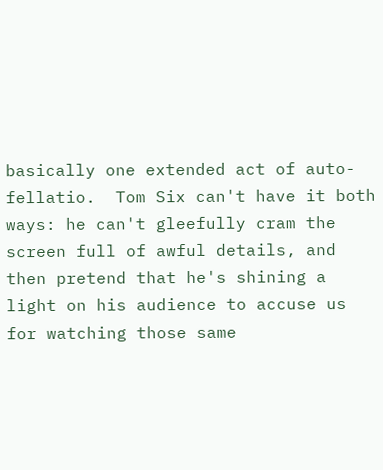basically one extended act of auto-fellatio.  Tom Six can't have it both ways: he can't gleefully cram the screen full of awful details, and then pretend that he's shining a light on his audience to accuse us for watching those same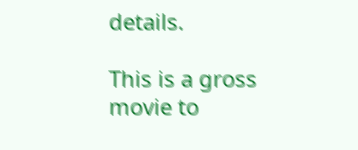details.

This is a gross movie to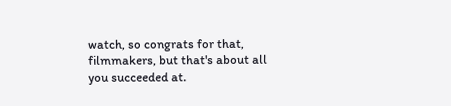watch, so congrats for that, filmmakers, but that's about all you succeeded at.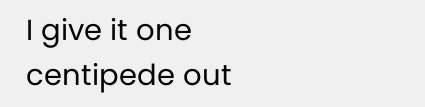I give it one centipede out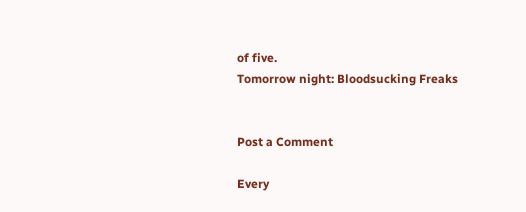of five.
Tomorrow night: Bloodsucking Freaks


Post a Comment

Every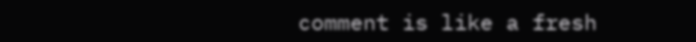comment is like a fresh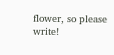flower, so please write!